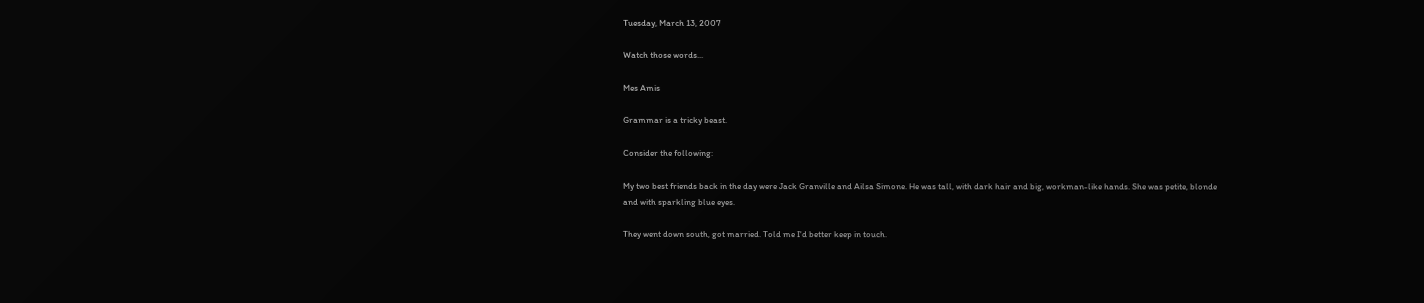Tuesday, March 13, 2007

Watch those words...

Mes Amis

Grammar is a tricky beast.

Consider the following:

My two best friends back in the day were Jack Granville and Ailsa Simone. He was tall, with dark hair and big, workman-like hands. She was petite, blonde and with sparkling blue eyes.

They went down south, got married. Told me I'd better keep in touch.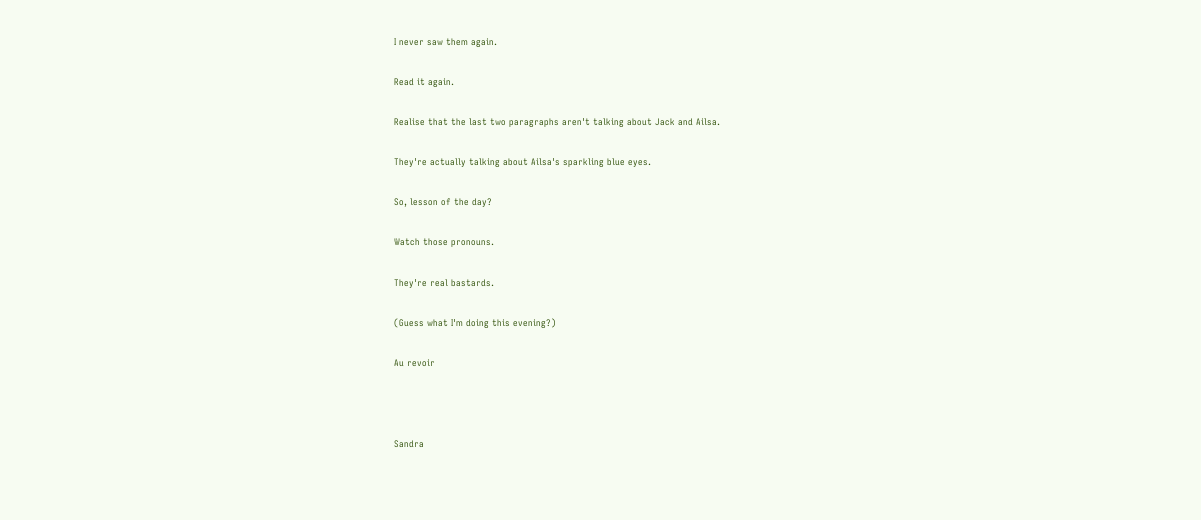I never saw them again.

Read it again.

Realise that the last two paragraphs aren't talking about Jack and Ailsa.

They're actually talking about Ailsa's sparkling blue eyes.

So, lesson of the day?

Watch those pronouns.

They're real bastards.

(Guess what I'm doing this evening?)

Au revoir



Sandra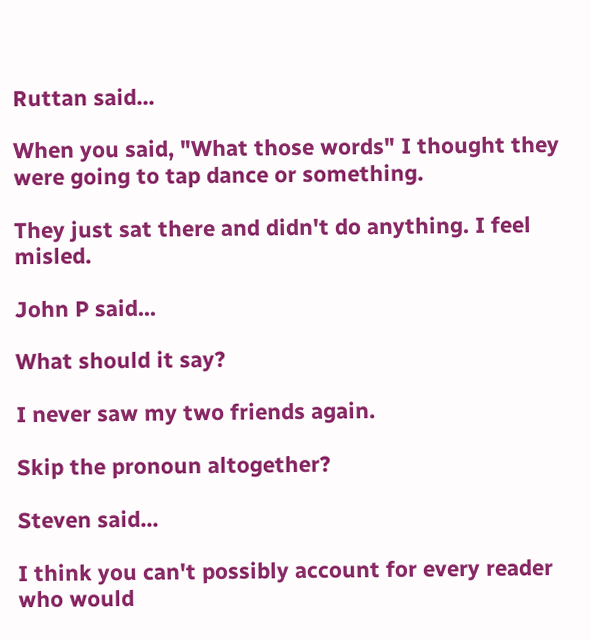Ruttan said...

When you said, "What those words" I thought they were going to tap dance or something.

They just sat there and didn't do anything. I feel misled.

John P said...

What should it say?

I never saw my two friends again.

Skip the pronoun altogether?

Steven said...

I think you can't possibly account for every reader who would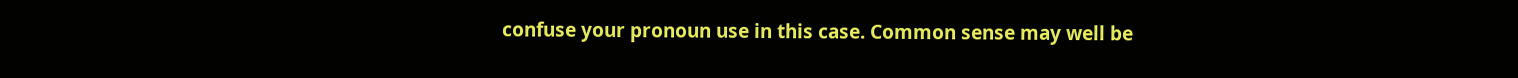confuse your pronoun use in this case. Common sense may well be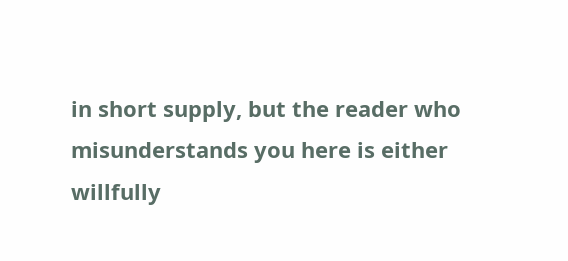in short supply, but the reader who misunderstands you here is either willfully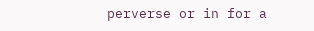perverse or in for a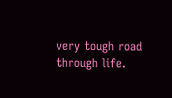very tough road through life.